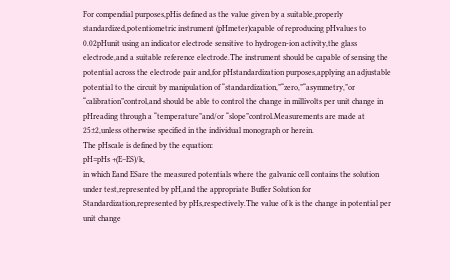For compendial purposes,pHis defined as the value given by a suitable,properly standardized,potentiometric instrument (pHmeter)capable of reproducing pHvalues to 0.02pHunit using an indicator electrode sensitive to hydrogen-ion activity,the glass electrode,and a suitable reference electrode.The instrument should be capable of sensing the potential across the electrode pair and,for pHstandardization purposes,applying an adjustable potential to the circuit by manipulation of “standardization,”“zero,”“asymmetry,”or “calibration”control,and should be able to control the change in millivolts per unit change in pHreading through a “temperature”and/or “slope”control.Measurements are made at 25±2,unless otherwise specified in the individual monograph or herein.
The pHscale is defined by the equation:
pH=pHs +(E–ES)/k,
in which Eand ESare the measured potentials where the galvanic cell contains the solution under test,represented by pH,and the appropriate Buffer Solution for Standardization,represented by pHs,respectively.The value of k is the change in potential per unit change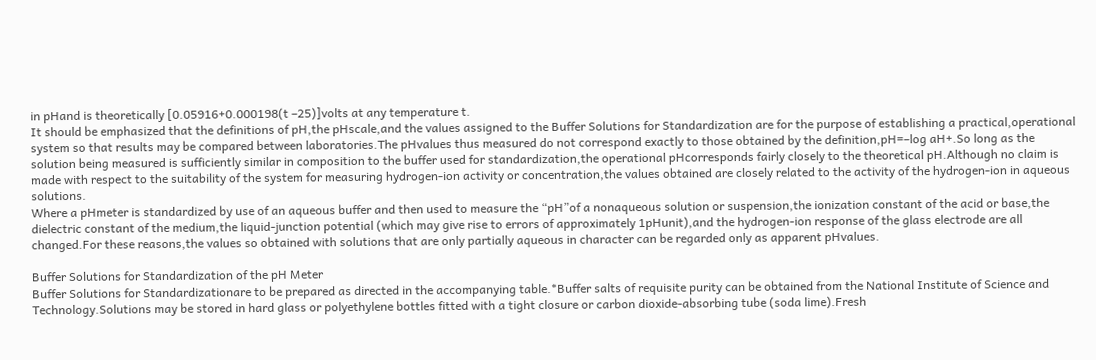in pHand is theoretically [0.05916+0.000198(t –25)]volts at any temperature t.
It should be emphasized that the definitions of pH,the pHscale,and the values assigned to the Buffer Solutions for Standardization are for the purpose of establishing a practical,operational system so that results may be compared between laboratories.The pHvalues thus measured do not correspond exactly to those obtained by the definition,pH=–log aH+.So long as the solution being measured is sufficiently similar in composition to the buffer used for standardization,the operational pHcorresponds fairly closely to the theoretical pH.Although no claim is made with respect to the suitability of the system for measuring hydrogen-ion activity or concentration,the values obtained are closely related to the activity of the hydrogen-ion in aqueous solutions.
Where a pHmeter is standardized by use of an aqueous buffer and then used to measure the “pH”of a nonaqueous solution or suspension,the ionization constant of the acid or base,the dielectric constant of the medium,the liquid-junction potential (which may give rise to errors of approximately 1pHunit),and the hydrogen-ion response of the glass electrode are all changed.For these reasons,the values so obtained with solutions that are only partially aqueous in character can be regarded only as apparent pHvalues.

Buffer Solutions for Standardization of the pH Meter
Buffer Solutions for Standardizationare to be prepared as directed in the accompanying table.*Buffer salts of requisite purity can be obtained from the National Institute of Science and Technology.Solutions may be stored in hard glass or polyethylene bottles fitted with a tight closure or carbon dioxide-absorbing tube (soda lime).Fresh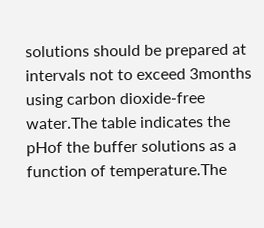solutions should be prepared at intervals not to exceed 3months using carbon dioxide-free water.The table indicates the pHof the buffer solutions as a function of temperature.The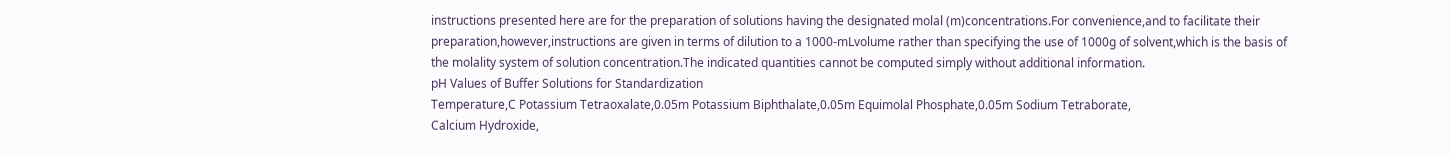instructions presented here are for the preparation of solutions having the designated molal (m)concentrations.For convenience,and to facilitate their preparation,however,instructions are given in terms of dilution to a 1000-mLvolume rather than specifying the use of 1000g of solvent,which is the basis of the molality system of solution concentration.The indicated quantities cannot be computed simply without additional information.
pH Values of Buffer Solutions for Standardization
Temperature,C Potassium Tetraoxalate,0.05m Potassium Biphthalate,0.05m Equimolal Phosphate,0.05m Sodium Tetraborate,
Calcium Hydroxide,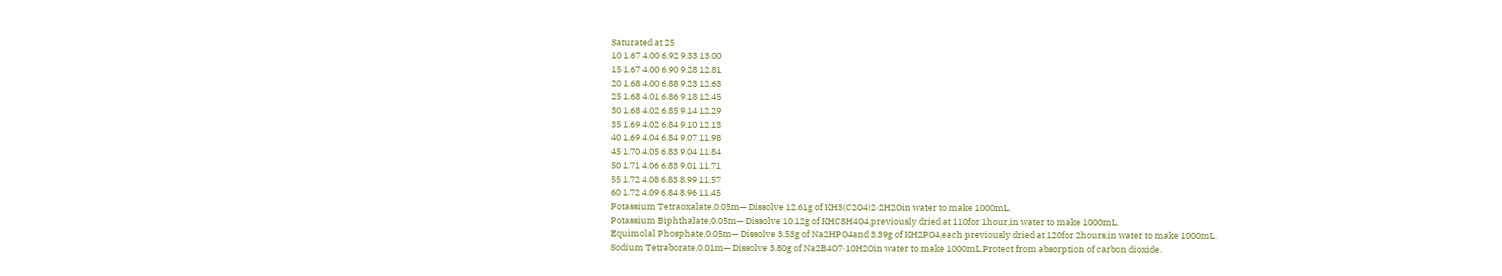Saturated at 25
10 1.67 4.00 6.92 9.33 13.00
15 1.67 4.00 6.90 9.28 12.81
20 1.68 4.00 6.88 9.23 12.63
25 1.68 4.01 6.86 9.18 12.45
30 1.68 4.02 6.85 9.14 12.29
35 1.69 4.02 6.84 9.10 12.13
40 1.69 4.04 6.84 9.07 11.98
45 1.70 4.05 6.83 9.04 11.84
50 1.71 4.06 6.83 9.01 11.71
55 1.72 4.08 6.83 8.99 11.57
60 1.72 4.09 6.84 8.96 11.45
Potassium Tetraoxalate,0.05m— Dissolve 12.61g of KH3(C2O4)2·2H2Oin water to make 1000mL.
Potassium Biphthalate,0.05m— Dissolve 10.12g of KHC8H4O4,previously dried at 110for 1hour,in water to make 1000mL.
Equimolal Phosphate,0.05m— Dissolve 3.53g of Na2HPO4and 3.39g of KH2PO4,each previously dried at 120for 2hours,in water to make 1000mL.
Sodium Tetraborate,0.01m— Dissolve 3.80g of Na2B4O7·10H2Oin water to make 1000mL.Protect from absorption of carbon dioxide.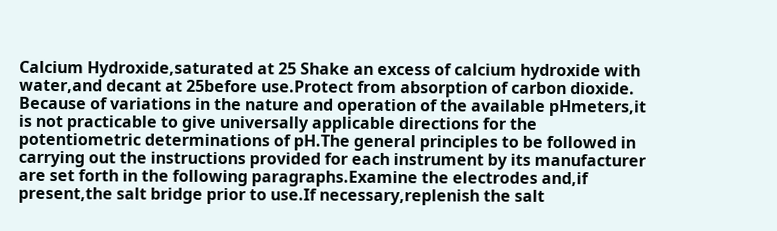Calcium Hydroxide,saturated at 25 Shake an excess of calcium hydroxide with water,and decant at 25before use.Protect from absorption of carbon dioxide.
Because of variations in the nature and operation of the available pHmeters,it is not practicable to give universally applicable directions for the potentiometric determinations of pH.The general principles to be followed in carrying out the instructions provided for each instrument by its manufacturer are set forth in the following paragraphs.Examine the electrodes and,if present,the salt bridge prior to use.If necessary,replenish the salt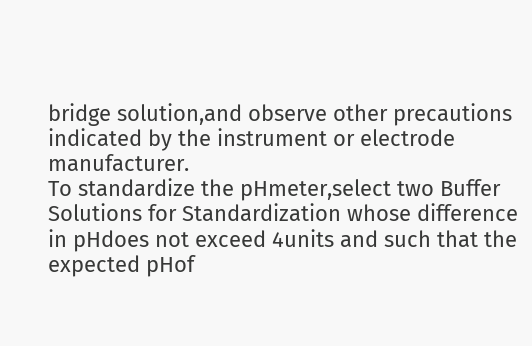bridge solution,and observe other precautions indicated by the instrument or electrode manufacturer.
To standardize the pHmeter,select two Buffer Solutions for Standardization whose difference in pHdoes not exceed 4units and such that the expected pHof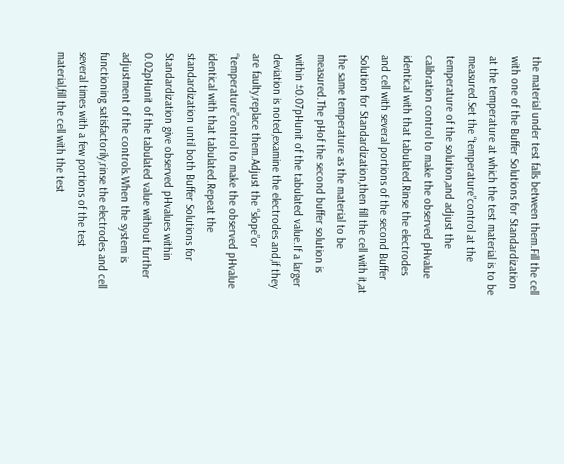the material under test falls between them.Fill the cell with one of the Buffer Solutions for Standardization at the temperature at which the test material is to be measured.Set the “temperature”control at the temperature of the solution,and adjust the calibration control to make the observed pHvalue identical with that tabulated.Rinse the electrodes and cell with several portions of the second Buffer Solution for Standardization,then fill the cell with it,at the same temperature as the material to be measured.The pHof the second buffer solution is within ±0.07pHunit of the tabulated value.If a larger deviation is noted,examine the electrodes and,if they are faulty,replace them.Adjust the “slope”or “temperature”control to make the observed pHvalue identical with that tabulated.Repeat the standardization until both Buffer Solutions for Standardization give observed pHvalues within 0.02pHunit of the tabulated value without further adjustment of the controls.When the system is functioning satisfactorily,rinse the electrodes and cell several times with a few portions of the test material,fill the cell with the test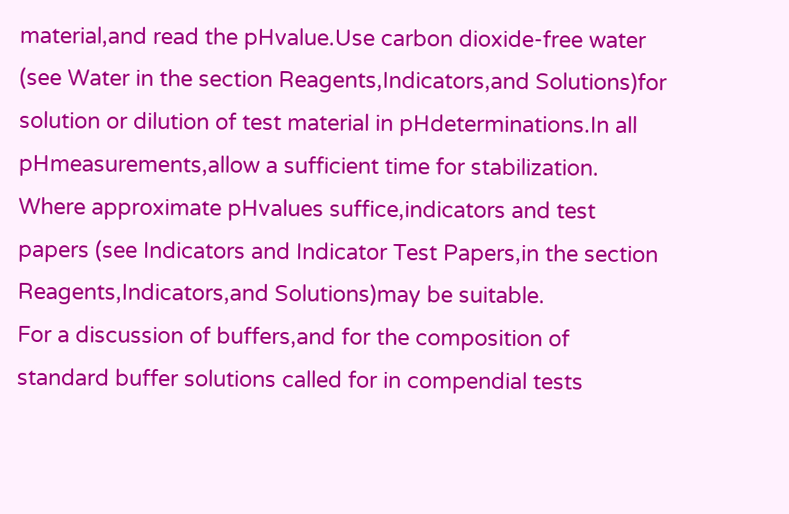material,and read the pHvalue.Use carbon dioxide-free water (see Water in the section Reagents,Indicators,and Solutions)for solution or dilution of test material in pHdeterminations.In all pHmeasurements,allow a sufficient time for stabilization.
Where approximate pHvalues suffice,indicators and test papers (see Indicators and Indicator Test Papers,in the section Reagents,Indicators,and Solutions)may be suitable.
For a discussion of buffers,and for the composition of standard buffer solutions called for in compendial tests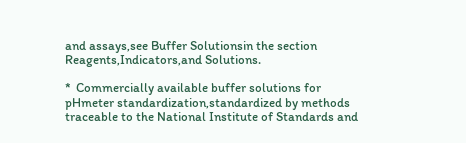and assays,see Buffer Solutionsin the section Reagents,Indicators,and Solutions.

*  Commercially available buffer solutions for pHmeter standardization,standardized by methods traceable to the National Institute of Standards and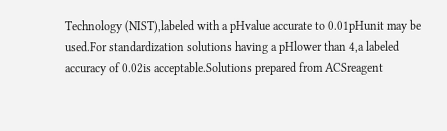Technology (NIST),labeled with a pHvalue accurate to 0.01pHunit may be used.For standardization solutions having a pHlower than 4,a labeled accuracy of 0.02is acceptable.Solutions prepared from ACSreagent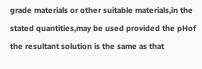grade materials or other suitable materials,in the stated quantities,may be used provided the pHof the resultant solution is the same as that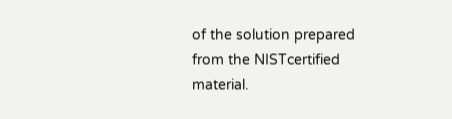of the solution prepared from the NISTcertified material.